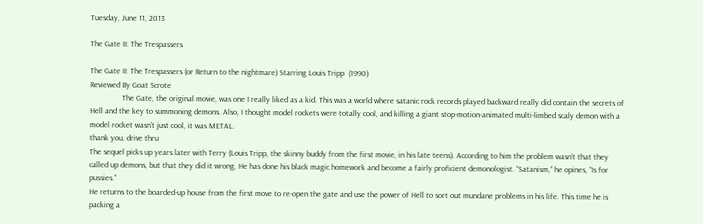Tuesday, June 11, 2013

The Gate II: The Trespassers

The Gate II: The Trespassers (or Return to the nightmare) Starring Louis Tripp  (1990)
Reviewed By Goat Scrote
                The Gate, the original movie, was one I really liked as a kid. This was a world where satanic rock records played backward really did contain the secrets of Hell and the key to summoning demons. Also, I thought model rockets were totally cool, and killing a giant stop-motion-animated multi-limbed scaly demon with a model rocket wasn’t just cool, it was METAL.
thank you, drive thru
The sequel picks up years later with Terry (Louis Tripp, the skinny buddy from the first movie, in his late teens). According to him the problem wasn’t that they called up demons, but that they did it wrong. He has done his black magic homework and become a fairly proficient demonologist. “Satanism,” he opines, “Is for pussies.”
He returns to the boarded-up house from the first move to re-open the gate and use the power of Hell to sort out mundane problems in his life. This time he is packing a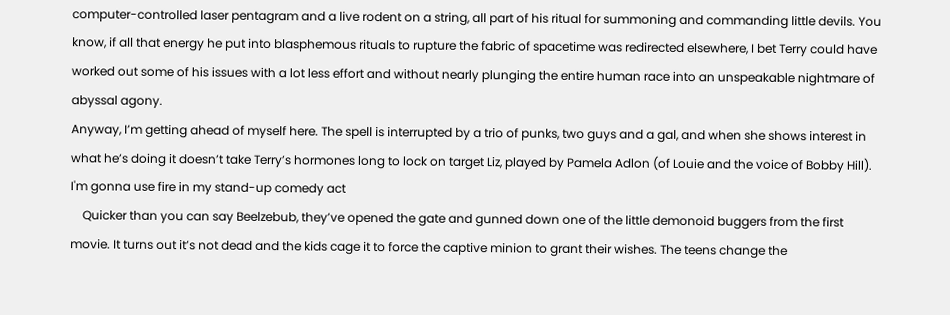computer-controlled laser pentagram and a live rodent on a string, all part of his ritual for summoning and commanding little devils. You know, if all that energy he put into blasphemous rituals to rupture the fabric of spacetime was redirected elsewhere, I bet Terry could have worked out some of his issues with a lot less effort and without nearly plunging the entire human race into an unspeakable nightmare of abyssal agony.
Anyway, I’m getting ahead of myself here. The spell is interrupted by a trio of punks, two guys and a gal, and when she shows interest in what he’s doing it doesn’t take Terry’s hormones long to lock on target Liz, played by Pamela Adlon (of Louie and the voice of Bobby Hill).
I'm gonna use fire in my stand-up comedy act
    Quicker than you can say Beelzebub, they’ve opened the gate and gunned down one of the little demonoid buggers from the first movie. It turns out it’s not dead and the kids cage it to force the captive minion to grant their wishes. The teens change the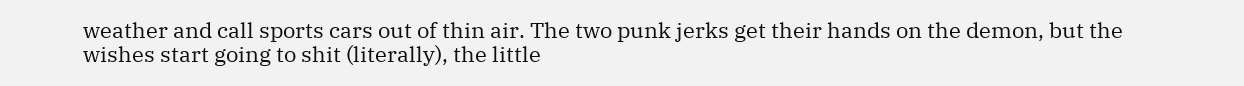weather and call sports cars out of thin air. The two punk jerks get their hands on the demon, but the wishes start going to shit (literally), the little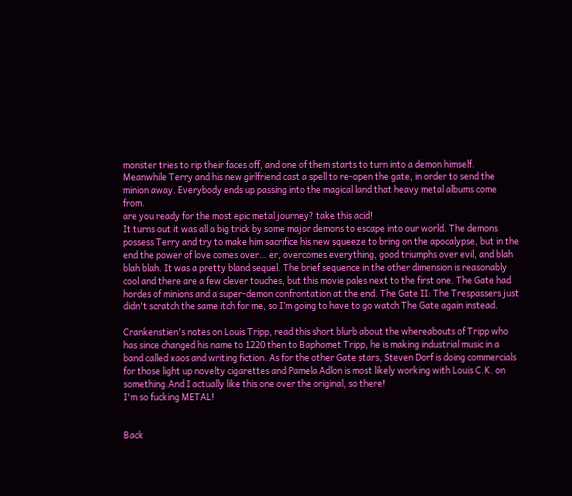monster tries to rip their faces off, and one of them starts to turn into a demon himself. Meanwhile Terry and his new girlfriend cast a spell to re-open the gate, in order to send the minion away. Everybody ends up passing into the magical land that heavy metal albums come from.
are you ready for the most epic metal journey? take this acid!
It turns out it was all a big trick by some major demons to escape into our world. The demons possess Terry and try to make him sacrifice his new squeeze to bring on the apocalypse, but in the end the power of love comes over… er, overcomes everything, good triumphs over evil, and blah blah blah. It was a pretty bland sequel. The brief sequence in the other dimension is reasonably cool and there are a few clever touches, but this movie pales next to the first one. The Gate had hordes of minions and a super-demon confrontation at the end. The Gate II: The Trespassers just didn't scratch the same itch for me, so I’m going to have to go watch The Gate again instead.

Crankenstien's notes on Louis Tripp, read this short blurb about the whereabouts of Tripp who has since changed his name to 1220 then to Baphomet Tripp, he is making industrial music in a band called xaos and writing fiction. As for the other Gate stars, Steven Dorf is doing commercials for those light up novelty cigarettes and Pamela Adlon is most likely working with Louis C.K. on something.And I actually like this one over the original, so there!
I'm so fucking METAL!


Back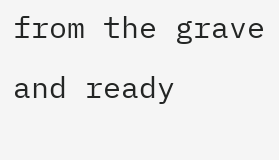from the grave and ready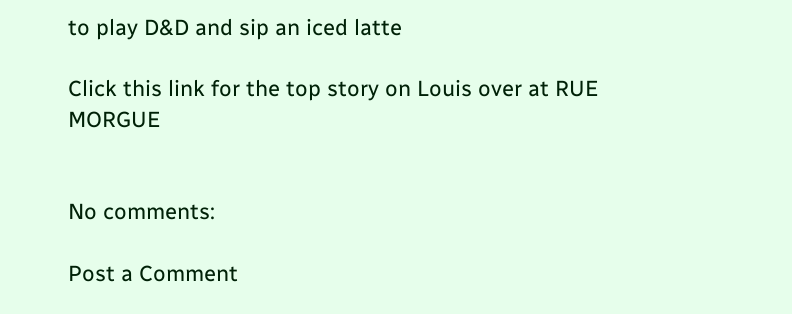to play D&D and sip an iced latte

Click this link for the top story on Louis over at RUE MORGUE


No comments:

Post a Comment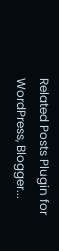Related Posts Plugin for WordPress, Blogger...